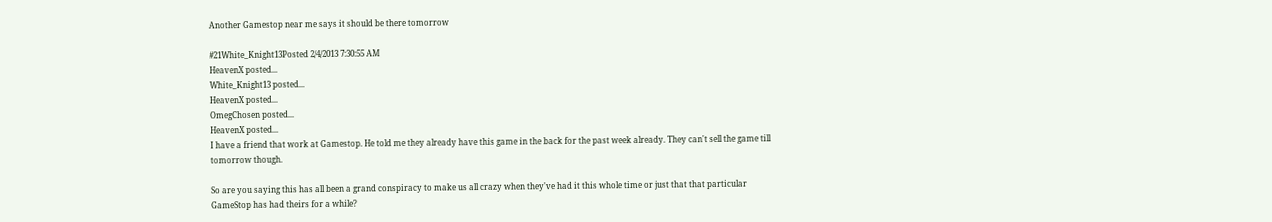Another Gamestop near me says it should be there tomorrow

#21White_Knight13Posted 2/4/2013 7:30:55 AM
HeavenX posted...
White_Knight13 posted...
HeavenX posted...
OmegChosen posted...
HeavenX posted...
I have a friend that work at Gamestop. He told me they already have this game in the back for the past week already. They can't sell the game till tomorrow though.

So are you saying this has all been a grand conspiracy to make us all crazy when they've had it this whole time or just that that particular GameStop has had theirs for a while?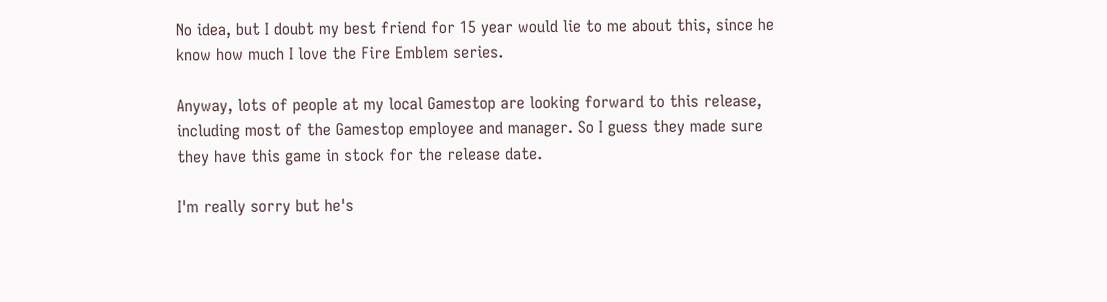No idea, but I doubt my best friend for 15 year would lie to me about this, since he know how much I love the Fire Emblem series.

Anyway, lots of people at my local Gamestop are looking forward to this release, including most of the Gamestop employee and manager. So I guess they made sure they have this game in stock for the release date.

I'm really sorry but he's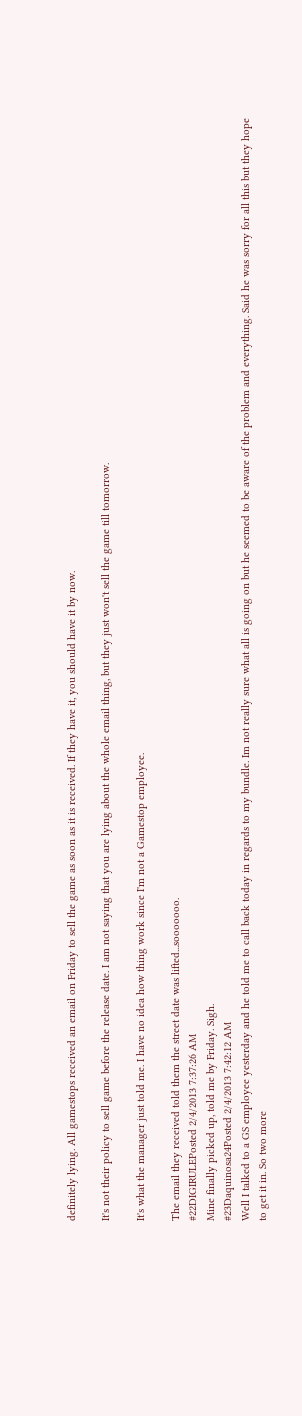definitely lying. All gamestops received an email on Friday to sell the game as soon as it is received. If they have it, you should have it by now.

It's not their policy to sell game before the release date. I am not saying that you are lying about the whole email thing, but they just won't sell the game till tomorrow.

It's what the manager just told me. I have no idea how thing work since I'm not a Gamestop employee.

The email they received told them the street date was lifted...sooooooo.
#22DIGIRULEPosted 2/4/2013 7:37:26 AM
Mine finally picked up, told me by Friday. Sigh.
#23Daquinosa24Posted 2/4/2013 7:42:12 AM
Well I talked to a GS employee yesterday and he told me to call back today in regards to my bundle. Im not really sure what all is going on but he seemed to be aware of the problem and everything. Said he was sorry for all this but they hope to get it in. So two more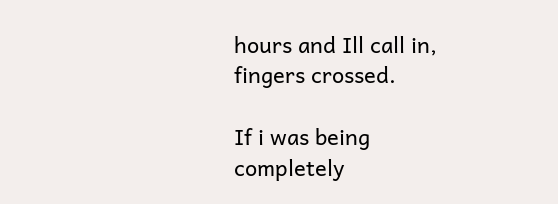hours and Ill call in, fingers crossed.

If i was being completely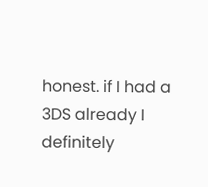honest. if I had a 3DS already I definitely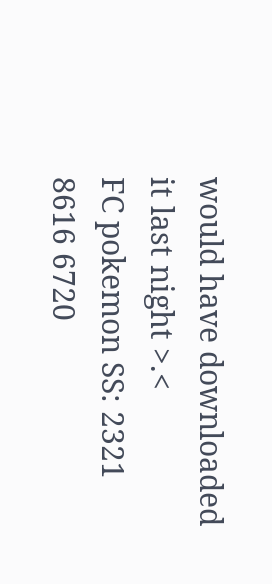would have downloaded it last night >.<
FC pokemon SS: 2321 8616 6720